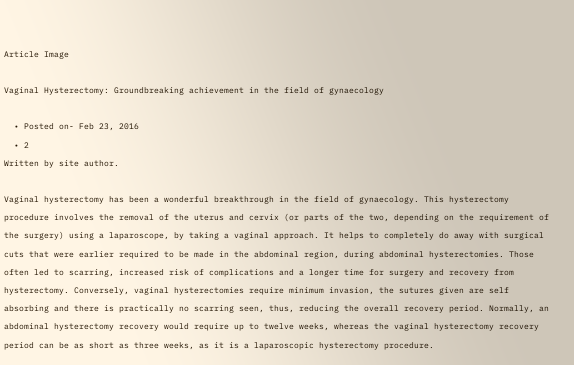Article Image

Vaginal Hysterectomy: Groundbreaking achievement in the field of gynaecology

  • Posted on- Feb 23, 2016
  • 2
Written by site author.

Vaginal hysterectomy has been a wonderful breakthrough in the field of gynaecology. This hysterectomy procedure involves the removal of the uterus and cervix (or parts of the two, depending on the requirement of the surgery) using a laparoscope, by taking a vaginal approach. It helps to completely do away with surgical cuts that were earlier required to be made in the abdominal region, during abdominal hysterectomies. Those often led to scarring, increased risk of complications and a longer time for surgery and recovery from hysterectomy. Conversely, vaginal hysterectomies require minimum invasion, the sutures given are self absorbing and there is practically no scarring seen, thus, reducing the overall recovery period. Normally, an abdominal hysterectomy recovery would require up to twelve weeks, whereas the vaginal hysterectomy recovery period can be as short as three weeks, as it is a laparoscopic hysterectomy procedure.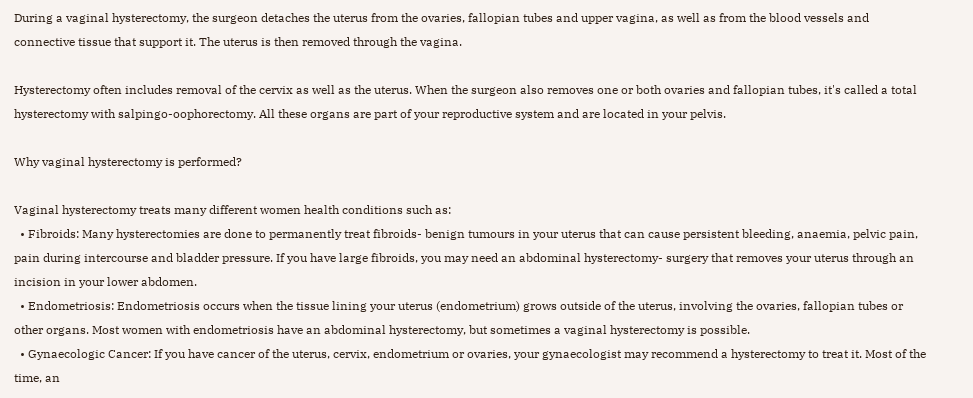During a vaginal hysterectomy, the surgeon detaches the uterus from the ovaries, fallopian tubes and upper vagina, as well as from the blood vessels and connective tissue that support it. The uterus is then removed through the vagina.

Hysterectomy often includes removal of the cervix as well as the uterus. When the surgeon also removes one or both ovaries and fallopian tubes, it's called a total hysterectomy with salpingo-oophorectomy. All these organs are part of your reproductive system and are located in your pelvis.

Why vaginal hysterectomy is performed?

Vaginal hysterectomy treats many different women health conditions such as:
  • Fibroids: Many hysterectomies are done to permanently treat fibroids- benign tumours in your uterus that can cause persistent bleeding, anaemia, pelvic pain, pain during intercourse and bladder pressure. If you have large fibroids, you may need an abdominal hysterectomy- surgery that removes your uterus through an incision in your lower abdomen.
  • Endometriosis: Endometriosis occurs when the tissue lining your uterus (endometrium) grows outside of the uterus, involving the ovaries, fallopian tubes or other organs. Most women with endometriosis have an abdominal hysterectomy, but sometimes a vaginal hysterectomy is possible.
  • Gynaecologic Cancer: If you have cancer of the uterus, cervix, endometrium or ovaries, your gynaecologist may recommend a hysterectomy to treat it. Most of the time, an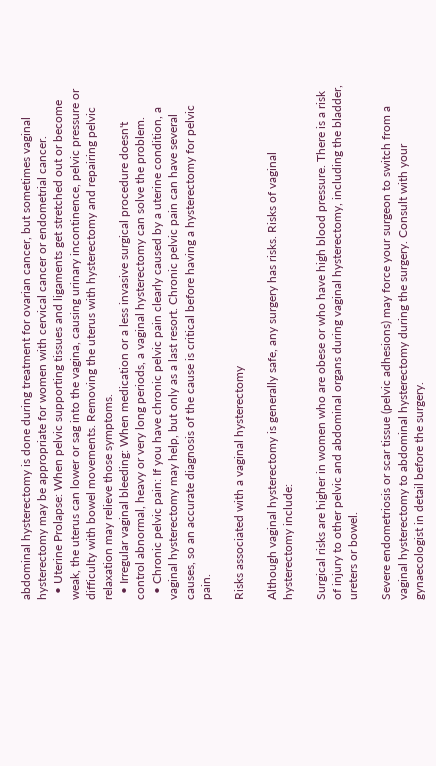abdominal hysterectomy is done during treatment for ovarian cancer, but sometimes vaginal hysterectomy may be appropriate for women with cervical cancer or endometrial cancer.
  • Uterine Prolapse: When pelvic supporting tissues and ligaments get stretched out or become weak, the uterus can lower or sag into the vagina, causing urinary incontinence, pelvic pressure or difficulty with bowel movements. Removing the uterus with hysterectomy and repairing pelvic relaxation may relieve those symptoms.
  • Irregular vaginal bleeding: When medication or a less invasive surgical procedure doesn't control abnormal, heavy or very long periods, a vaginal hysterectomy can solve the problem.
  • Chronic pelvic pain: If you have chronic pelvic pain clearly caused by a uterine condition, a vaginal hysterectomy may help, but only as a last resort. Chronic pelvic pain can have several causes, so an accurate diagnosis of the cause is critical before having a hysterectomy for pelvic pain.

Risks associated with a vaginal hysterectomy

Although vaginal hysterectomy is generally safe, any surgery has risks. Risks of vaginal hysterectomy include:

Surgical risks are higher in women who are obese or who have high blood pressure. There is a risk of injury to other pelvic and abdominal organs during vaginal hysterectomy, including the bladder, ureters or bowel.

Severe endometriosis or scar tissue (pelvic adhesions) may force your surgeon to switch from a vaginal hysterectomy to abdominal hysterectomy during the surgery. Consult with your gynaecologist in detail before the surgery.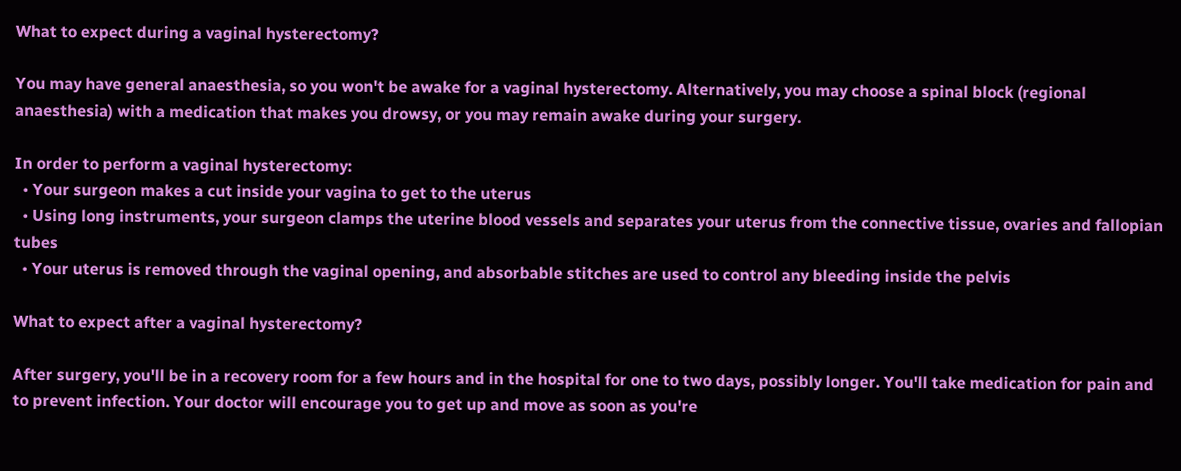What to expect during a vaginal hysterectomy?

You may have general anaesthesia, so you won't be awake for a vaginal hysterectomy. Alternatively, you may choose a spinal block (regional anaesthesia) with a medication that makes you drowsy, or you may remain awake during your surgery.

In order to perform a vaginal hysterectomy:
  • Your surgeon makes a cut inside your vagina to get to the uterus
  • Using long instruments, your surgeon clamps the uterine blood vessels and separates your uterus from the connective tissue, ovaries and fallopian tubes
  • Your uterus is removed through the vaginal opening, and absorbable stitches are used to control any bleeding inside the pelvis

What to expect after a vaginal hysterectomy?

After surgery, you'll be in a recovery room for a few hours and in the hospital for one to two days, possibly longer. You'll take medication for pain and to prevent infection. Your doctor will encourage you to get up and move as soon as you're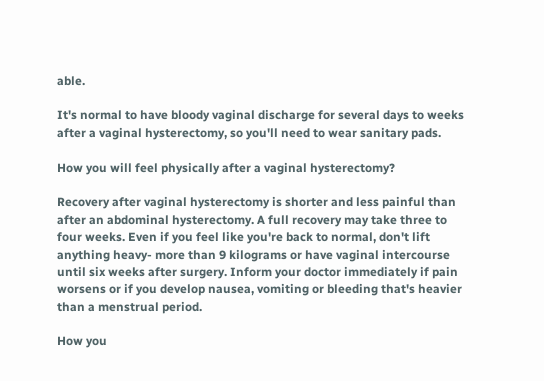able.

It's normal to have bloody vaginal discharge for several days to weeks after a vaginal hysterectomy, so you'll need to wear sanitary pads.

How you will feel physically after a vaginal hysterectomy?

Recovery after vaginal hysterectomy is shorter and less painful than after an abdominal hysterectomy. A full recovery may take three to four weeks. Even if you feel like you're back to normal, don't lift anything heavy- more than 9 kilograms or have vaginal intercourse until six weeks after surgery. Inform your doctor immediately if pain worsens or if you develop nausea, vomiting or bleeding that's heavier than a menstrual period.

How you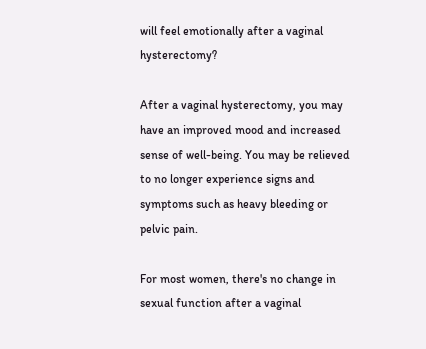will feel emotionally after a vaginal hysterectomy?

After a vaginal hysterectomy, you may have an improved mood and increased sense of well-being. You may be relieved to no longer experience signs and symptoms such as heavy bleeding or pelvic pain.

For most women, there's no change in sexual function after a vaginal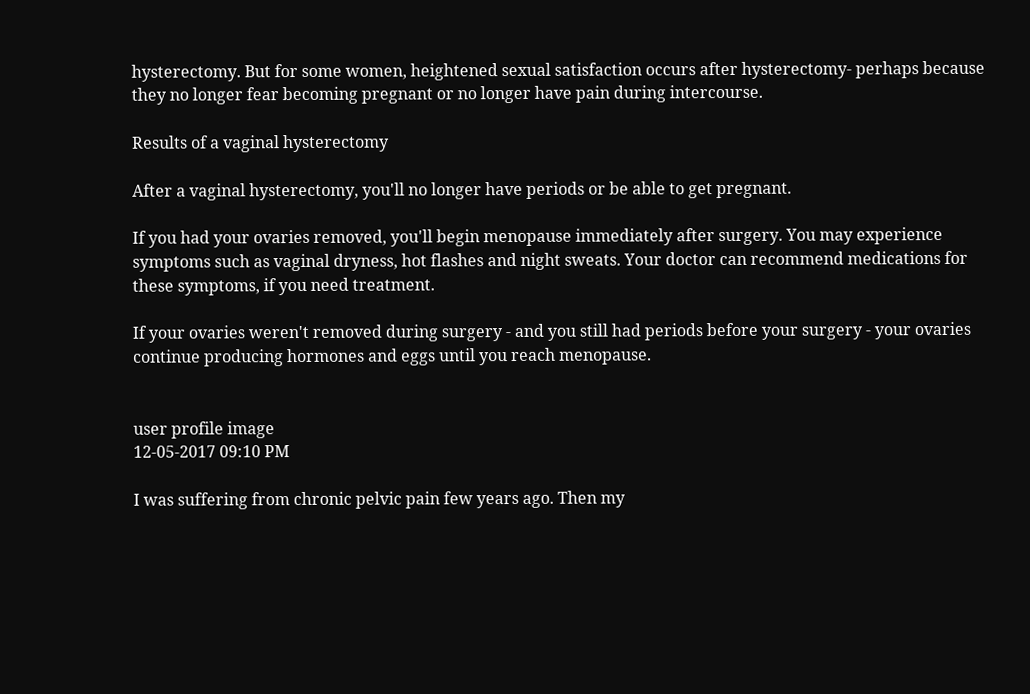hysterectomy. But for some women, heightened sexual satisfaction occurs after hysterectomy- perhaps because they no longer fear becoming pregnant or no longer have pain during intercourse.

Results of a vaginal hysterectomy

After a vaginal hysterectomy, you'll no longer have periods or be able to get pregnant.

If you had your ovaries removed, you'll begin menopause immediately after surgery. You may experience symptoms such as vaginal dryness, hot flashes and night sweats. Your doctor can recommend medications for these symptoms, if you need treatment.

If your ovaries weren't removed during surgery - and you still had periods before your surgery - your ovaries continue producing hormones and eggs until you reach menopause.


user profile image
12-05-2017 09:10 PM

I was suffering from chronic pelvic pain few years ago. Then my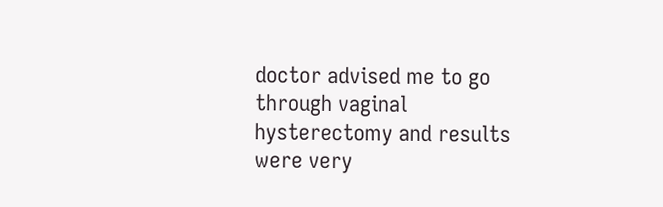doctor advised me to go through vaginal hysterectomy and results were very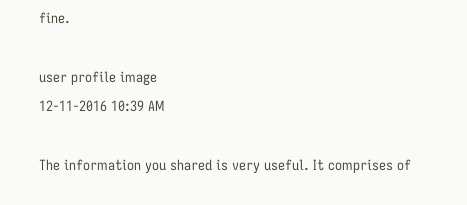fine.

user profile image
12-11-2016 10:39 AM

The information you shared is very useful. It comprises of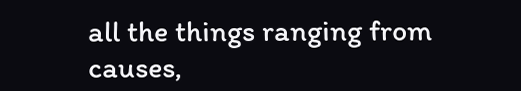all the things ranging from causes,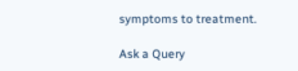symptoms to treatment.

Ask a Query